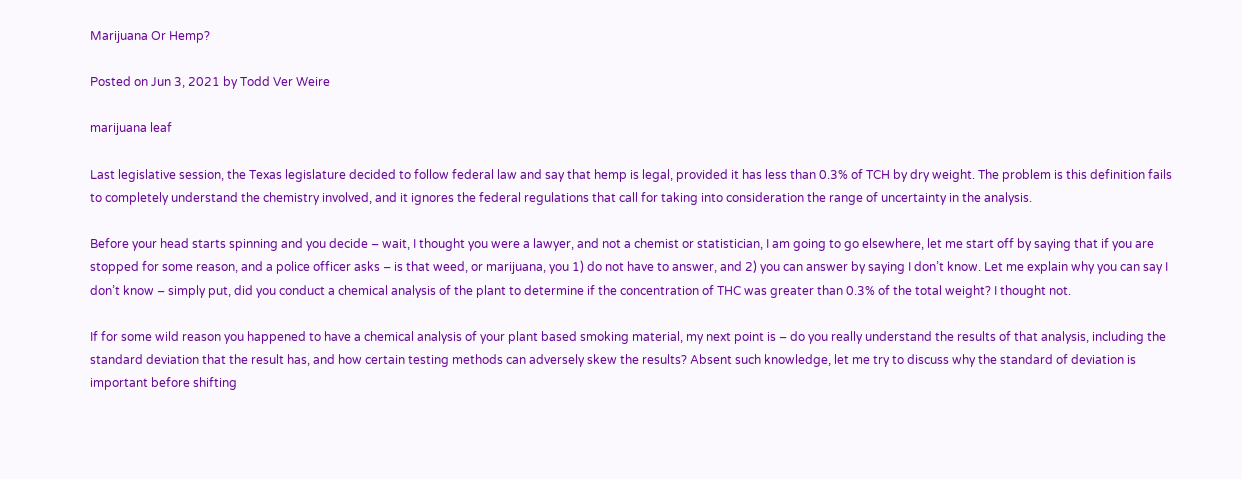Marijuana Or Hemp?

Posted on Jun 3, 2021 by Todd Ver Weire

marijuana leaf

Last legislative session, the Texas legislature decided to follow federal law and say that hemp is legal, provided it has less than 0.3% of TCH by dry weight. The problem is this definition fails to completely understand the chemistry involved, and it ignores the federal regulations that call for taking into consideration the range of uncertainty in the analysis.

Before your head starts spinning and you decide – wait, I thought you were a lawyer, and not a chemist or statistician, I am going to go elsewhere, let me start off by saying that if you are stopped for some reason, and a police officer asks – is that weed, or marijuana, you 1) do not have to answer, and 2) you can answer by saying I don’t know. Let me explain why you can say I don’t know – simply put, did you conduct a chemical analysis of the plant to determine if the concentration of THC was greater than 0.3% of the total weight? I thought not.

If for some wild reason you happened to have a chemical analysis of your plant based smoking material, my next point is – do you really understand the results of that analysis, including the standard deviation that the result has, and how certain testing methods can adversely skew the results? Absent such knowledge, let me try to discuss why the standard of deviation is important before shifting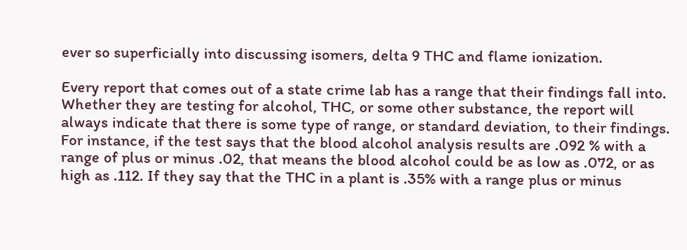ever so superficially into discussing isomers, delta 9 THC and flame ionization.

Every report that comes out of a state crime lab has a range that their findings fall into. Whether they are testing for alcohol, THC, or some other substance, the report will always indicate that there is some type of range, or standard deviation, to their findings. For instance, if the test says that the blood alcohol analysis results are .092 % with a range of plus or minus .02, that means the blood alcohol could be as low as .072, or as high as .112. If they say that the THC in a plant is .35% with a range plus or minus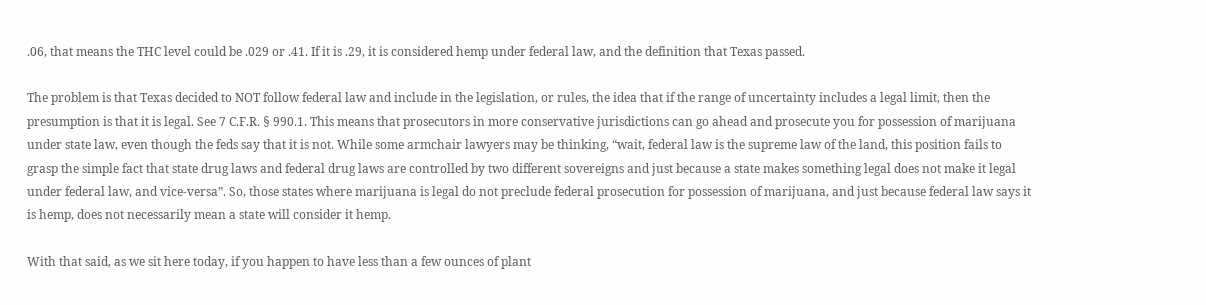.06, that means the THC level could be .029 or .41. If it is .29, it is considered hemp under federal law, and the definition that Texas passed.

The problem is that Texas decided to NOT follow federal law and include in the legislation, or rules, the idea that if the range of uncertainty includes a legal limit, then the presumption is that it is legal. See 7 C.F.R. § 990.1. This means that prosecutors in more conservative jurisdictions can go ahead and prosecute you for possession of marijuana under state law, even though the feds say that it is not. While some armchair lawyers may be thinking, “wait, federal law is the supreme law of the land, this position fails to grasp the simple fact that state drug laws and federal drug laws are controlled by two different sovereigns and just because a state makes something legal does not make it legal under federal law, and vice-versa”. So, those states where marijuana is legal do not preclude federal prosecution for possession of marijuana, and just because federal law says it is hemp, does not necessarily mean a state will consider it hemp.

With that said, as we sit here today, if you happen to have less than a few ounces of plant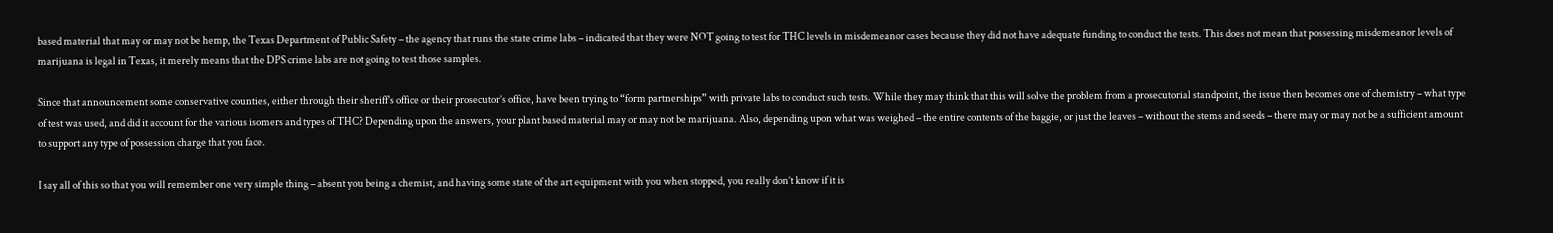based material that may or may not be hemp, the Texas Department of Public Safety – the agency that runs the state crime labs – indicated that they were NOT going to test for THC levels in misdemeanor cases because they did not have adequate funding to conduct the tests. This does not mean that possessing misdemeanor levels of marijuana is legal in Texas, it merely means that the DPS crime labs are not going to test those samples.

Since that announcement some conservative counties, either through their sheriff’s office or their prosecutor’s office, have been trying to “form partnerships” with private labs to conduct such tests. While they may think that this will solve the problem from a prosecutorial standpoint, the issue then becomes one of chemistry – what type of test was used, and did it account for the various isomers and types of THC? Depending upon the answers, your plant based material may or may not be marijuana. Also, depending upon what was weighed – the entire contents of the baggie, or just the leaves – without the stems and seeds – there may or may not be a sufficient amount to support any type of possession charge that you face.

I say all of this so that you will remember one very simple thing – absent you being a chemist, and having some state of the art equipment with you when stopped, you really don’t know if it is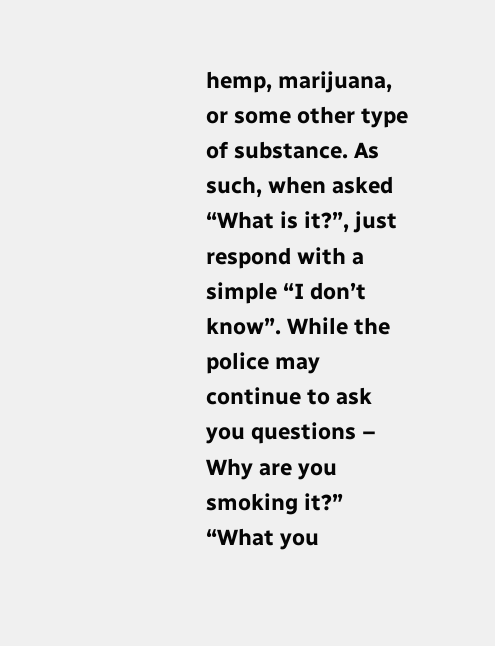hemp, marijuana, or some other type of substance. As such, when asked “What is it?”, just respond with a simple “I don’t know”. While the police may continue to ask you questions – Why are you smoking it?” “What you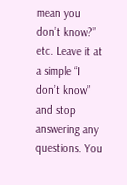mean you don’t know?” etc. Leave it at a simple “I don’t know” and stop answering any questions. You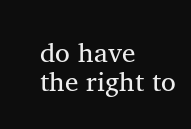do have the right to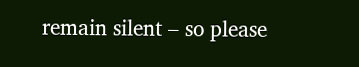remain silent – so please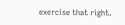exercise that right.